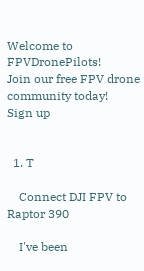Welcome to FPVDronePilots!
Join our free FPV drone community today!
Sign up


  1. T

    Connect DJI FPV to Raptor 390

    I've been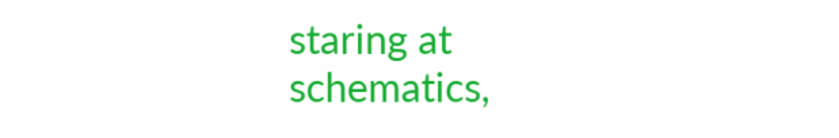staring at schematics,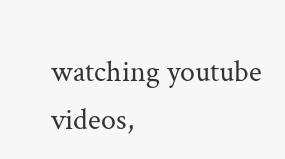watching youtube videos,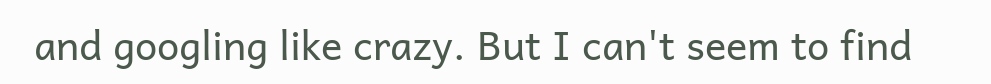and googling like crazy. But I can't seem to find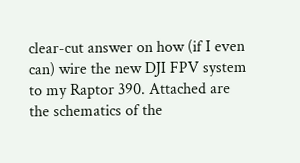clear-cut answer on how (if I even can) wire the new DJI FPV system to my Raptor 390. Attached are the schematics of the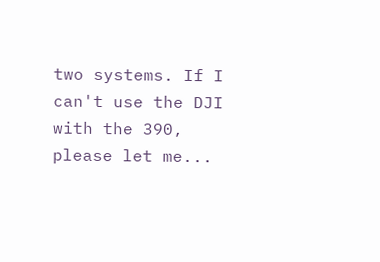two systems. If I can't use the DJI with the 390, please let me...